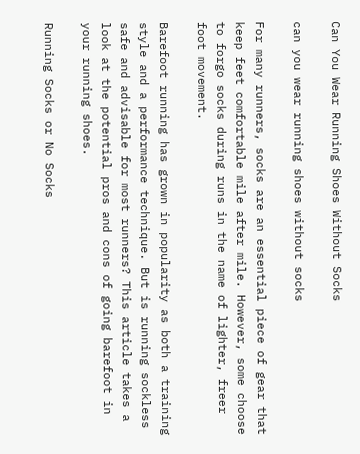Can You Wear Running Shoes Without Socks

can you wear running shoes without socks

For many runners, socks are an essential piece of gear that keep feet comfortable mile after mile. However, some choose to forgo socks during runs in the name of lighter, freer foot movement.

Barefoot running has grown in popularity as both a training style and a performance technique. But is running sockless safe and advisable for most runners? This article takes a look at the potential pros and cons of going barefoot in your running shoes.

Running Socks or No Socks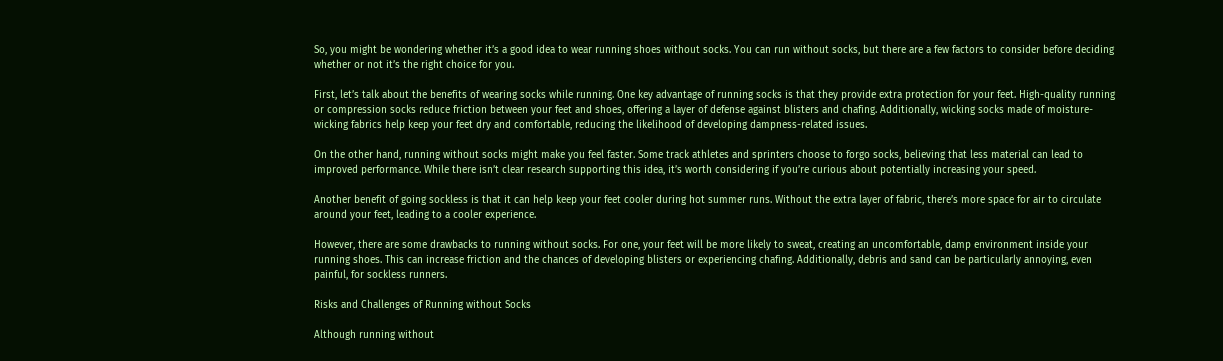So, you might be wondering whether it’s a good idea to wear running shoes without socks. You can run without socks, but there are a few factors to consider before deciding whether or not it’s the right choice for you.

First, let’s talk about the benefits of wearing socks while running. One key advantage of running socks is that they provide extra protection for your feet. High-quality running or compression socks reduce friction between your feet and shoes, offering a layer of defense against blisters and chafing. Additionally, wicking socks made of moisture-wicking fabrics help keep your feet dry and comfortable, reducing the likelihood of developing dampness-related issues.

On the other hand, running without socks might make you feel faster. Some track athletes and sprinters choose to forgo socks, believing that less material can lead to improved performance. While there isn’t clear research supporting this idea, it’s worth considering if you’re curious about potentially increasing your speed.

Another benefit of going sockless is that it can help keep your feet cooler during hot summer runs. Without the extra layer of fabric, there’s more space for air to circulate around your feet, leading to a cooler experience.

However, there are some drawbacks to running without socks. For one, your feet will be more likely to sweat, creating an uncomfortable, damp environment inside your running shoes. This can increase friction and the chances of developing blisters or experiencing chafing. Additionally, debris and sand can be particularly annoying, even painful, for sockless runners.

Risks and Challenges of Running without Socks

Although running without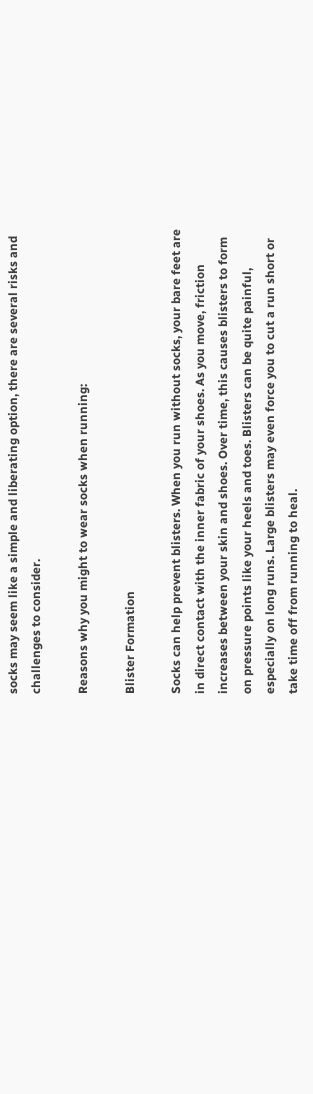socks may seem like a simple and liberating option, there are several risks and challenges to consider.

Reasons why you might to wear socks when running:

Blister Formation

Socks can help prevent blisters. When you run without socks, your bare feet are in direct contact with the inner fabric of your shoes. As you move, friction increases between your skin and shoes. Over time, this causes blisters to form on pressure points like your heels and toes. Blisters can be quite painful, especially on long runs. Large blisters may even force you to cut a run short or take time off from running to heal.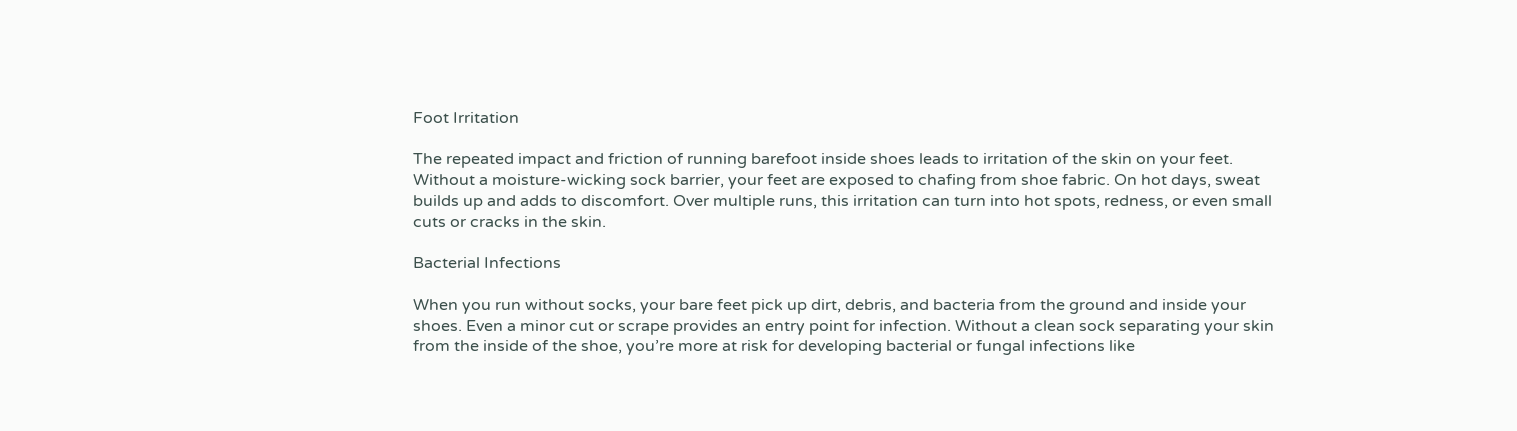Foot Irritation

The repeated impact and friction of running barefoot inside shoes leads to irritation of the skin on your feet. Without a moisture-wicking sock barrier, your feet are exposed to chafing from shoe fabric. On hot days, sweat builds up and adds to discomfort. Over multiple runs, this irritation can turn into hot spots, redness, or even small cuts or cracks in the skin.

Bacterial Infections

When you run without socks, your bare feet pick up dirt, debris, and bacteria from the ground and inside your shoes. Even a minor cut or scrape provides an entry point for infection. Without a clean sock separating your skin from the inside of the shoe, you’re more at risk for developing bacterial or fungal infections like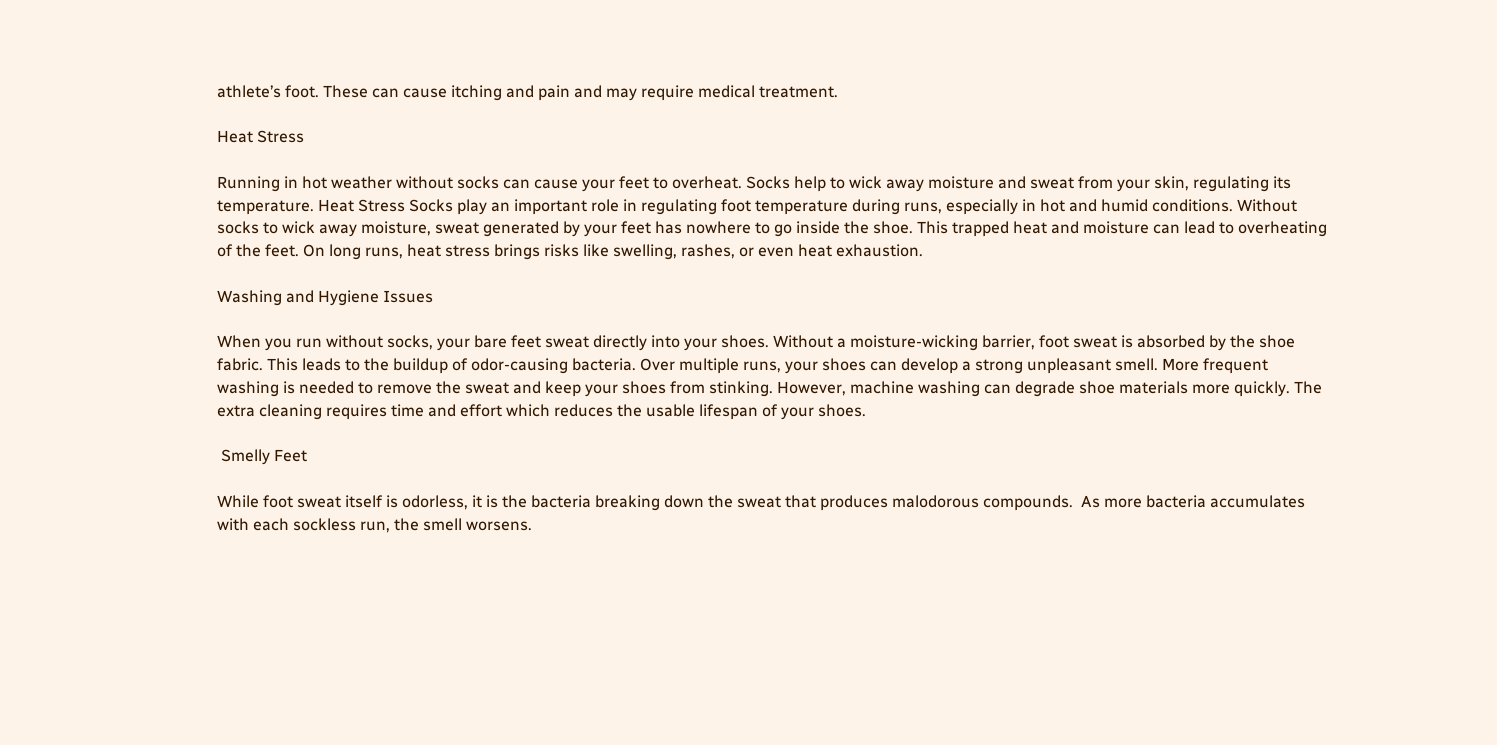athlete’s foot. These can cause itching and pain and may require medical treatment.

Heat Stress

Running in hot weather without socks can cause your feet to overheat. Socks help to wick away moisture and sweat from your skin, regulating its temperature. Heat Stress Socks play an important role in regulating foot temperature during runs, especially in hot and humid conditions. Without socks to wick away moisture, sweat generated by your feet has nowhere to go inside the shoe. This trapped heat and moisture can lead to overheating of the feet. On long runs, heat stress brings risks like swelling, rashes, or even heat exhaustion.

Washing and Hygiene Issues

When you run without socks, your bare feet sweat directly into your shoes. Without a moisture-wicking barrier, foot sweat is absorbed by the shoe fabric. This leads to the buildup of odor-causing bacteria. Over multiple runs, your shoes can develop a strong unpleasant smell. More frequent washing is needed to remove the sweat and keep your shoes from stinking. However, machine washing can degrade shoe materials more quickly. The extra cleaning requires time and effort which reduces the usable lifespan of your shoes.

 Smelly Feet

While foot sweat itself is odorless, it is the bacteria breaking down the sweat that produces malodorous compounds.  As more bacteria accumulates with each sockless run, the smell worsens.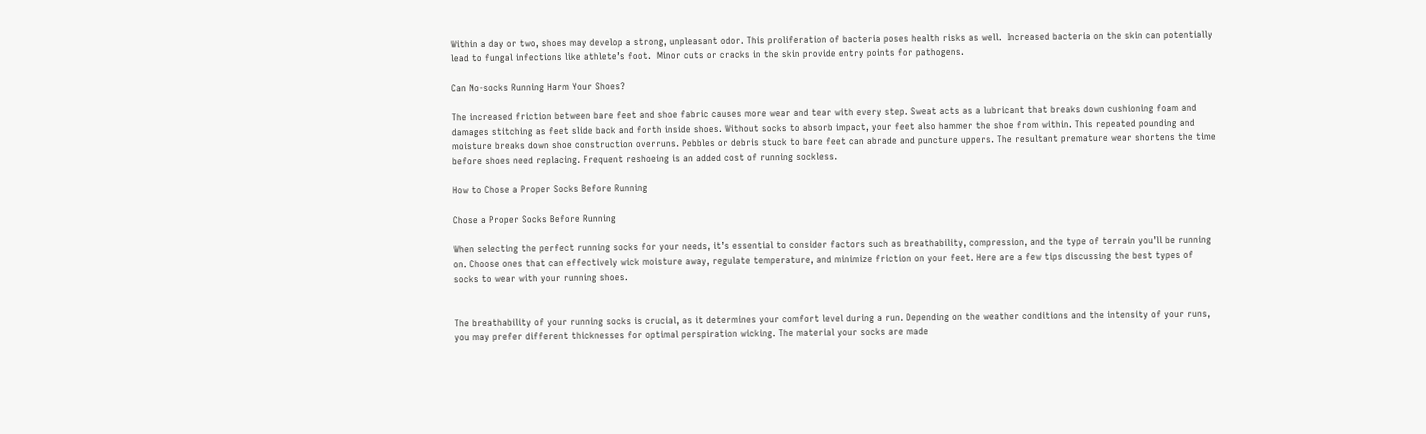Within a day or two, shoes may develop a strong, unpleasant odor. This proliferation of bacteria poses health risks as well.  Increased bacteria on the skin can potentially lead to fungal infections like athlete’s foot.  Minor cuts or cracks in the skin provide entry points for pathogens.

Can No-socks Running Harm Your Shoes?

The increased friction between bare feet and shoe fabric causes more wear and tear with every step. Sweat acts as a lubricant that breaks down cushioning foam and damages stitching as feet slide back and forth inside shoes. Without socks to absorb impact, your feet also hammer the shoe from within. This repeated pounding and moisture breaks down shoe construction overruns. Pebbles or debris stuck to bare feet can abrade and puncture uppers. The resultant premature wear shortens the time before shoes need replacing. Frequent reshoeing is an added cost of running sockless.

How to Chose a Proper Socks Before Running

Chose a Proper Socks Before Running

When selecting the perfect running socks for your needs, it’s essential to consider factors such as breathability, compression, and the type of terrain you’ll be running on. Choose ones that can effectively wick moisture away, regulate temperature, and minimize friction on your feet. Here are a few tips discussing the best types of socks to wear with your running shoes.


The breathability of your running socks is crucial, as it determines your comfort level during a run. Depending on the weather conditions and the intensity of your runs, you may prefer different thicknesses for optimal perspiration wicking. The material your socks are made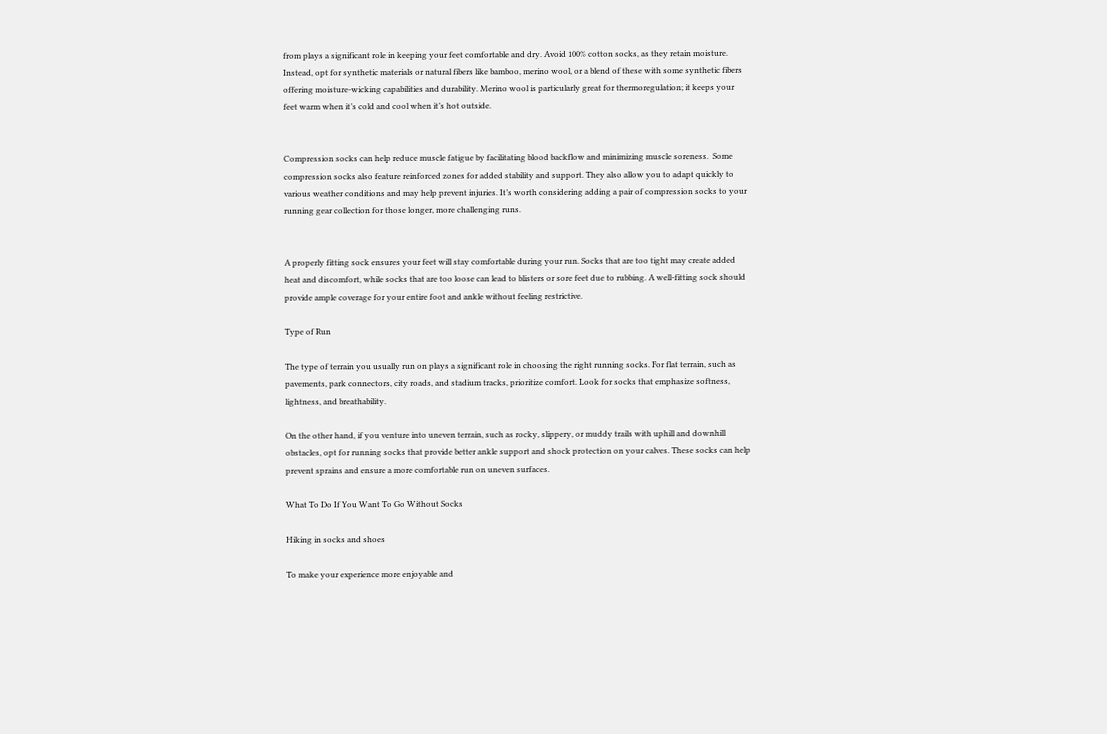from plays a significant role in keeping your feet comfortable and dry. Avoid 100% cotton socks, as they retain moisture. Instead, opt for synthetic materials or natural fibers like bamboo, merino wool, or a blend of these with some synthetic fibers offering moisture-wicking capabilities and durability. Merino wool is particularly great for thermoregulation; it keeps your feet warm when it’s cold and cool when it’s hot outside.


Compression socks can help reduce muscle fatigue by facilitating blood backflow and minimizing muscle soreness.  Some compression socks also feature reinforced zones for added stability and support. They also allow you to adapt quickly to various weather conditions and may help prevent injuries. It’s worth considering adding a pair of compression socks to your running gear collection for those longer, more challenging runs.


A properly fitting sock ensures your feet will stay comfortable during your run. Socks that are too tight may create added heat and discomfort, while socks that are too loose can lead to blisters or sore feet due to rubbing. A well-fitting sock should provide ample coverage for your entire foot and ankle without feeling restrictive.

Type of Run

The type of terrain you usually run on plays a significant role in choosing the right running socks. For flat terrain, such as pavements, park connectors, city roads, and stadium tracks, prioritize comfort. Look for socks that emphasize softness, lightness, and breathability.

On the other hand, if you venture into uneven terrain, such as rocky, slippery, or muddy trails with uphill and downhill obstacles, opt for running socks that provide better ankle support and shock protection on your calves. These socks can help prevent sprains and ensure a more comfortable run on uneven surfaces.

What To Do If You Want To Go Without Socks

Hiking in socks and shoes

To make your experience more enjoyable and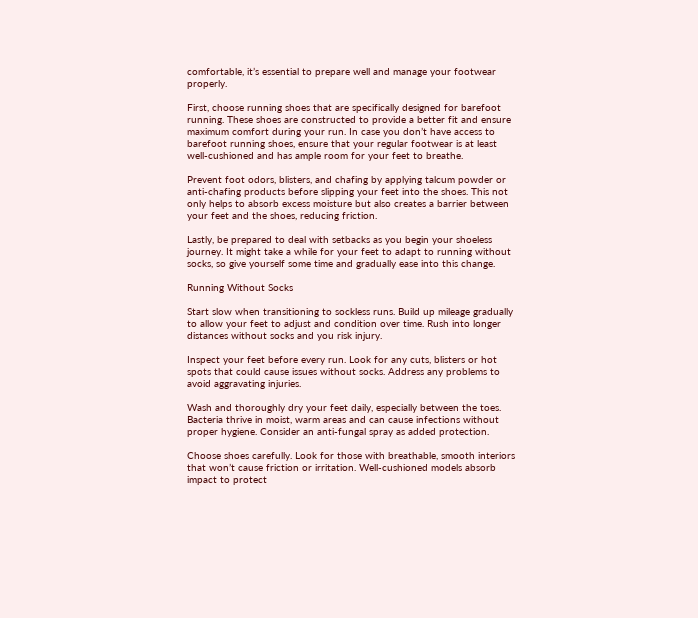comfortable, it’s essential to prepare well and manage your footwear properly.

First, choose running shoes that are specifically designed for barefoot running. These shoes are constructed to provide a better fit and ensure maximum comfort during your run. In case you don’t have access to barefoot running shoes, ensure that your regular footwear is at least well-cushioned and has ample room for your feet to breathe.

Prevent foot odors, blisters, and chafing by applying talcum powder or anti-chafing products before slipping your feet into the shoes. This not only helps to absorb excess moisture but also creates a barrier between your feet and the shoes, reducing friction.

Lastly, be prepared to deal with setbacks as you begin your shoeless journey. It might take a while for your feet to adapt to running without socks, so give yourself some time and gradually ease into this change.

Running Without Socks

Start slow when transitioning to sockless runs. Build up mileage gradually to allow your feet to adjust and condition over time. Rush into longer distances without socks and you risk injury.

Inspect your feet before every run. Look for any cuts, blisters or hot spots that could cause issues without socks. Address any problems to avoid aggravating injuries.

Wash and thoroughly dry your feet daily, especially between the toes. Bacteria thrive in moist, warm areas and can cause infections without proper hygiene. Consider an anti-fungal spray as added protection.

Choose shoes carefully. Look for those with breathable, smooth interiors that won’t cause friction or irritation. Well-cushioned models absorb impact to protect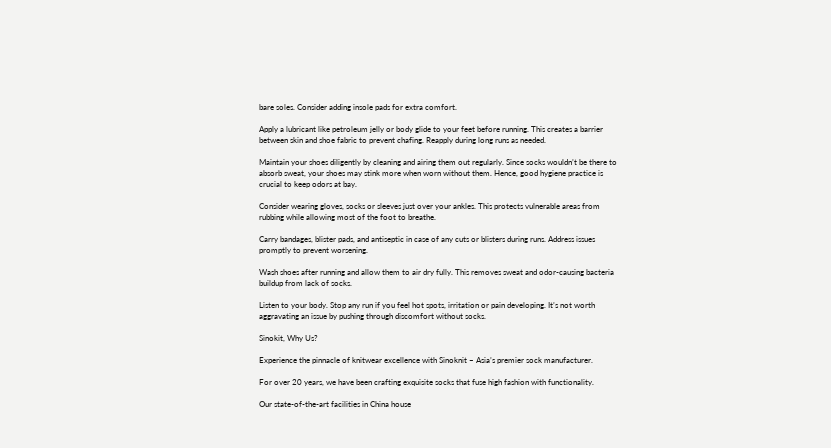bare soles. Consider adding insole pads for extra comfort.

Apply a lubricant like petroleum jelly or body glide to your feet before running. This creates a barrier between skin and shoe fabric to prevent chafing. Reapply during long runs as needed.

Maintain your shoes diligently by cleaning and airing them out regularly. Since socks wouldn’t be there to absorb sweat, your shoes may stink more when worn without them. Hence, good hygiene practice is crucial to keep odors at bay.

Consider wearing gloves, socks or sleeves just over your ankles. This protects vulnerable areas from rubbing while allowing most of the foot to breathe.

Carry bandages, blister pads, and antiseptic in case of any cuts or blisters during runs. Address issues promptly to prevent worsening.

Wash shoes after running and allow them to air dry fully. This removes sweat and odor-causing bacteria buildup from lack of socks.

Listen to your body. Stop any run if you feel hot spots, irritation or pain developing. It’s not worth aggravating an issue by pushing through discomfort without socks.

Sinokit, Why Us?

Experience the pinnacle of knitwear excellence with Sinoknit – Asia’s premier sock manufacturer.

For over 20 years, we have been crafting exquisite socks that fuse high fashion with functionality.

Our state-of-the-art facilities in China house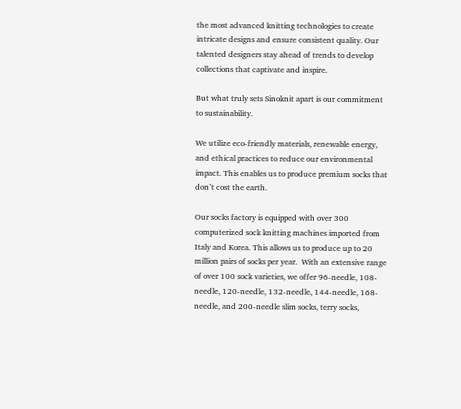the most advanced knitting technologies to create intricate designs and ensure consistent quality. Our talented designers stay ahead of trends to develop collections that captivate and inspire.

But what truly sets Sinoknit apart is our commitment to sustainability.

We utilize eco-friendly materials, renewable energy, and ethical practices to reduce our environmental impact. This enables us to produce premium socks that don’t cost the earth.

Our socks factory is equipped with over 300 computerized sock knitting machines imported from Italy and Korea. This allows us to produce up to 20 million pairs of socks per year.  With an extensive range of over 100 sock varieties, we offer 96-needle, 108-needle, 120-needle, 132-needle, 144-needle, 168-needle, and 200-needle slim socks, terry socks,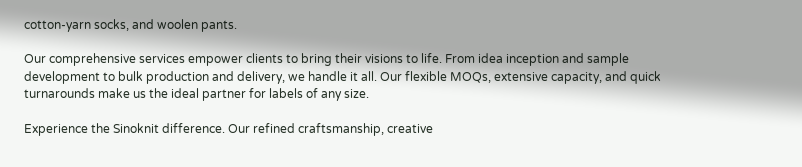cotton-yarn socks, and woolen pants.

Our comprehensive services empower clients to bring their visions to life. From idea inception and sample development to bulk production and delivery, we handle it all. Our flexible MOQs, extensive capacity, and quick turnarounds make us the ideal partner for labels of any size.

Experience the Sinoknit difference. Our refined craftsmanship, creative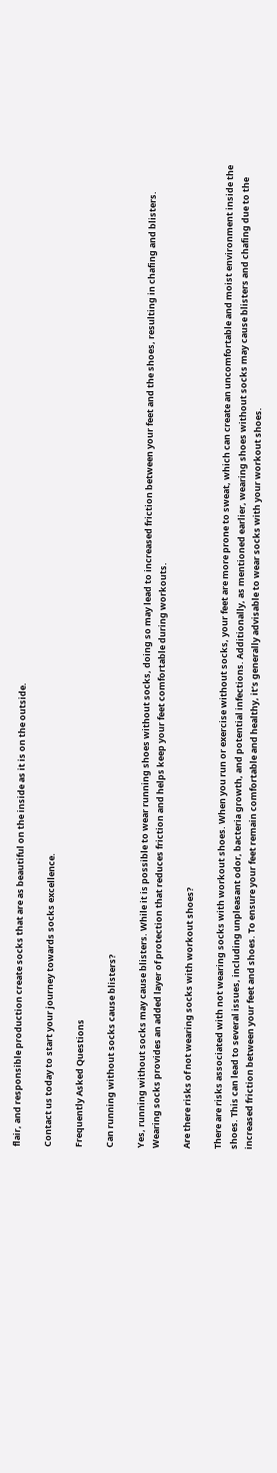flair, and responsible production create socks that are as beautiful on the inside as it is on the outside.

Contact us today to start your journey towards socks excellence.

Frequently Asked Questions

Can running without socks cause blisters?

Yes, running without socks may cause blisters. While it is possible to wear running shoes without socks, doing so may lead to increased friction between your feet and the shoes, resulting in chafing and blisters. Wearing socks provides an added layer of protection that reduces friction and helps keep your feet comfortable during workouts.

Are there risks of not wearing socks with workout shoes?

There are risks associated with not wearing socks with workout shoes. When you run or exercise without socks, your feet are more prone to sweat, which can create an uncomfortable and moist environment inside the shoes. This can lead to several issues, including unpleasant odor, bacteria growth, and potential infections. Additionally, as mentioned earlier, wearing shoes without socks may cause blisters and chafing due to the increased friction between your feet and shoes. To ensure your feet remain comfortable and healthy, it’s generally advisable to wear socks with your workout shoes.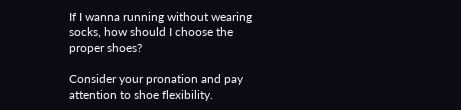If I wanna running without wearing socks, how should I choose the proper shoes?

Consider your pronation and pay attention to shoe flexibility.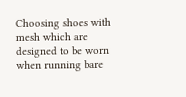Choosing shoes with mesh which are designed to be worn when running bare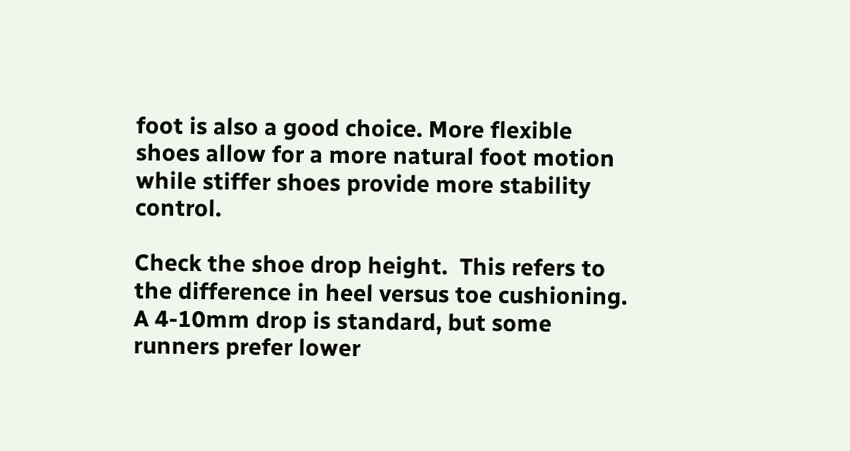foot is also a good choice. More flexible shoes allow for a more natural foot motion while stiffer shoes provide more stability control.

Check the shoe drop height.  This refers to the difference in heel versus toe cushioning.  A 4-10mm drop is standard, but some runners prefer lower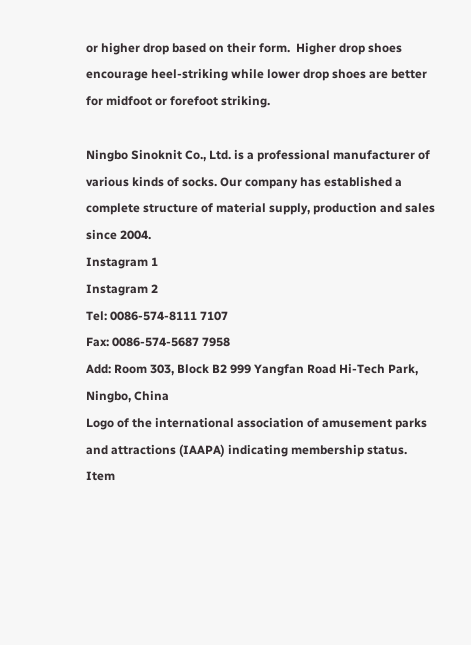or higher drop based on their form.  Higher drop shoes encourage heel-striking while lower drop shoes are better for midfoot or forefoot striking.

Ningbo Sinoknit Co., Ltd. is a professional manufacturer of various kinds of socks. Our company has established a complete structure of material supply, production and sales since 2004.
Instagram 1
Instagram 2
Tel: 0086-574-8111 7107
Fax: 0086-574-5687 7958
Add: Room 303, Block B2 999 Yangfan Road Hi-Tech Park, Ningbo, China
Logo of the international association of amusement parks and attractions (IAAPA) indicating membership status.
Item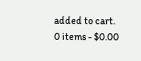added to cart.
0 items - $0.00